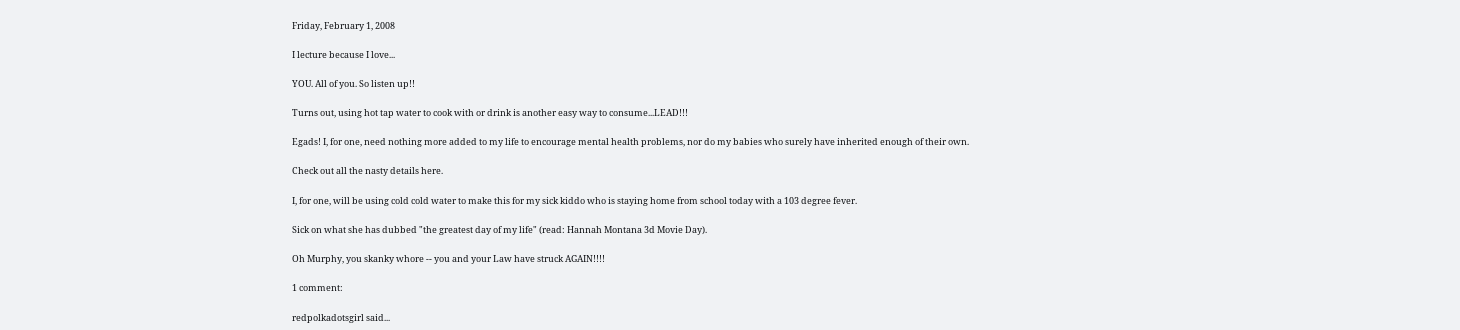Friday, February 1, 2008

I lecture because I love...

YOU. All of you. So listen up!!

Turns out, using hot tap water to cook with or drink is another easy way to consume...LEAD!!!

Egads! I, for one, need nothing more added to my life to encourage mental health problems, nor do my babies who surely have inherited enough of their own.

Check out all the nasty details here.

I, for one, will be using cold cold water to make this for my sick kiddo who is staying home from school today with a 103 degree fever.

Sick on what she has dubbed "the greatest day of my life" (read: Hannah Montana 3d Movie Day).

Oh Murphy, you skanky whore -- you and your Law have struck AGAIN!!!!

1 comment:

redpolkadotsgirl said...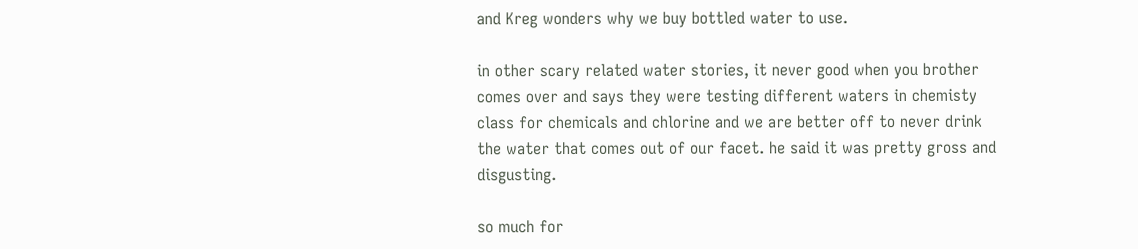and Kreg wonders why we buy bottled water to use.

in other scary related water stories, it never good when you brother comes over and says they were testing different waters in chemisty class for chemicals and chlorine and we are better off to never drink the water that comes out of our facet. he said it was pretty gross and disgusting.

so much for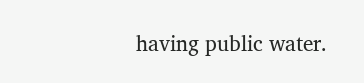having public water.